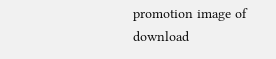promotion image of download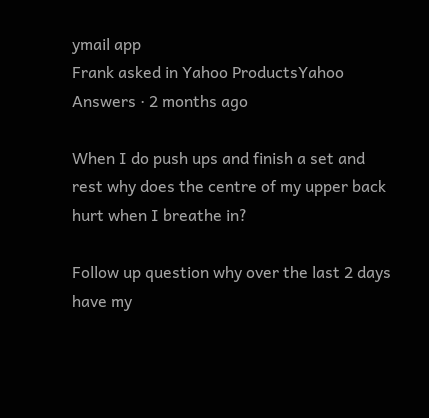ymail app
Frank asked in Yahoo ProductsYahoo Answers · 2 months ago

When I do push ups and finish a set and rest why does the centre of my upper back hurt when I breathe in?

Follow up question why over the last 2 days have my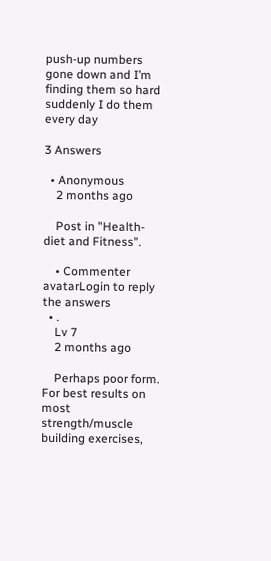push-up numbers gone down and I’m finding them so hard suddenly I do them every day

3 Answers

  • Anonymous
    2 months ago

    Post in "Health- diet and Fitness".

    • Commenter avatarLogin to reply the answers
  • .
    Lv 7
    2 months ago

    Perhaps poor form. For best results on most strength/muscle building exercises,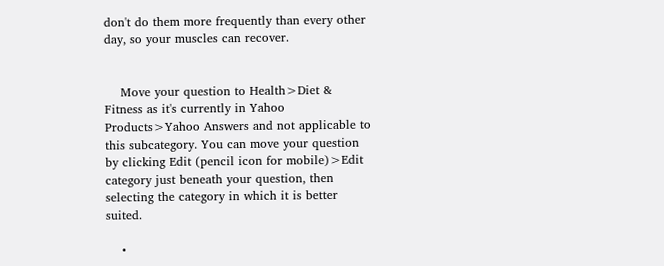don't do them more frequently than every other day, so your muscles can recover.


    Move your question to Health>Diet & Fitness as it's currently in Yahoo Products>Yahoo Answers and not applicable to this subcategory. You can move your question by clicking Edit (pencil icon for mobile)>Edit category just beneath your question, then selecting the category in which it is better suited.

    •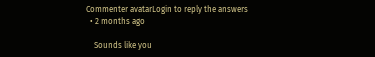Commenter avatarLogin to reply the answers
  • 2 months ago

    Sounds like you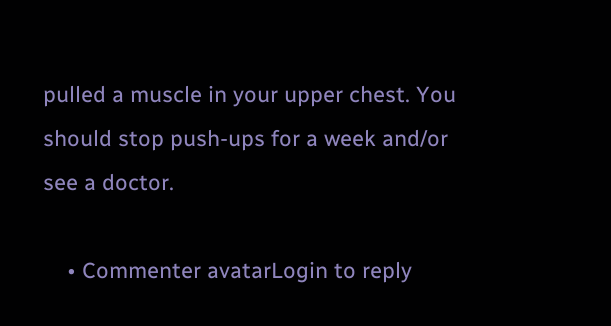pulled a muscle in your upper chest. You should stop push-ups for a week and/or see a doctor.

    • Commenter avatarLogin to reply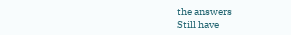the answers
Still have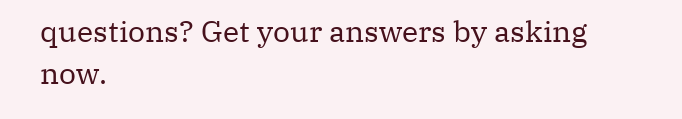questions? Get your answers by asking now.